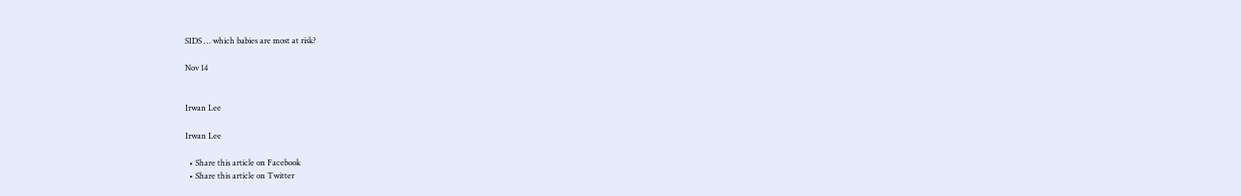SIDS … which babies are most at risk?

Nov 14


Irwan Lee

Irwan Lee

  • Share this article on Facebook
  • Share this article on Twitter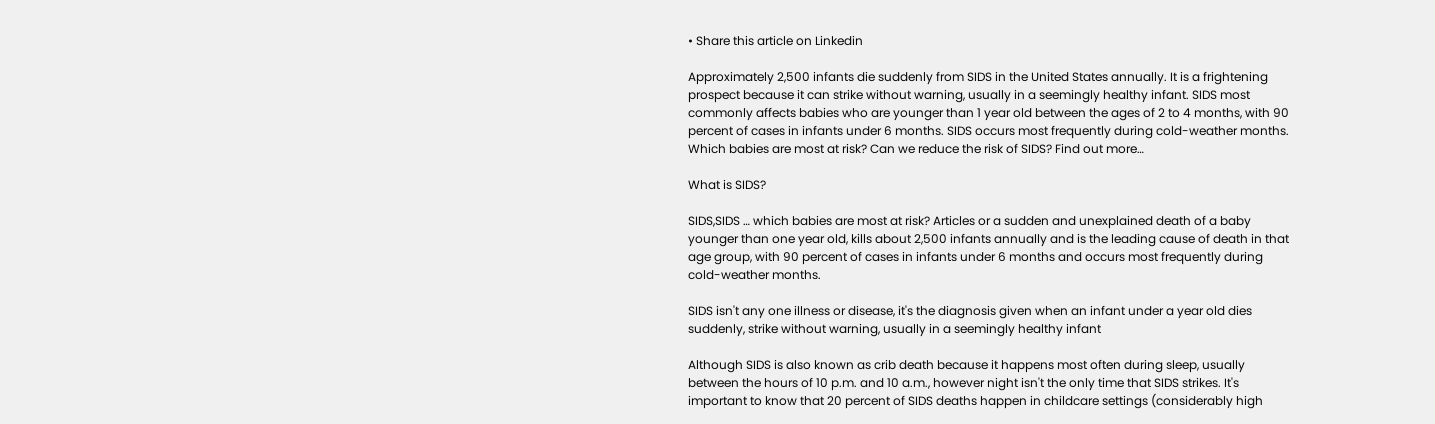• Share this article on Linkedin

Approximately 2,500 infants die suddenly from SIDS in the United States annually. It is a frightening prospect because it can strike without warning, usually in a seemingly healthy infant. SIDS most commonly affects babies who are younger than 1 year old between the ages of 2 to 4 months, with 90 percent of cases in infants under 6 months. SIDS occurs most frequently during cold-weather months. Which babies are most at risk? Can we reduce the risk of SIDS? Find out more…

What is SIDS?

SIDS,SIDS … which babies are most at risk? Articles or a sudden and unexplained death of a baby younger than one year old, kills about 2,500 infants annually and is the leading cause of death in that age group, with 90 percent of cases in infants under 6 months and occurs most frequently during cold-weather months.

SIDS isn't any one illness or disease, it's the diagnosis given when an infant under a year old dies suddenly, strike without warning, usually in a seemingly healthy infant

Although SIDS is also known as crib death because it happens most often during sleep, usually between the hours of 10 p.m. and 10 a.m., however night isn't the only time that SIDS strikes. It's important to know that 20 percent of SIDS deaths happen in childcare settings (considerably high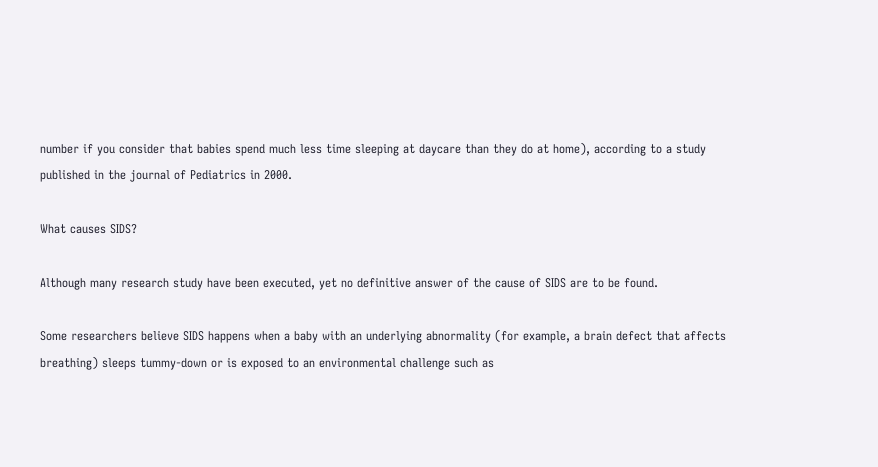number if you consider that babies spend much less time sleeping at daycare than they do at home), according to a study published in the journal of Pediatrics in 2000.

What causes SIDS?

Although many research study have been executed, yet no definitive answer of the cause of SIDS are to be found.

Some researchers believe SIDS happens when a baby with an underlying abnormality (for example, a brain defect that affects breathing) sleeps tummy-down or is exposed to an environmental challenge such as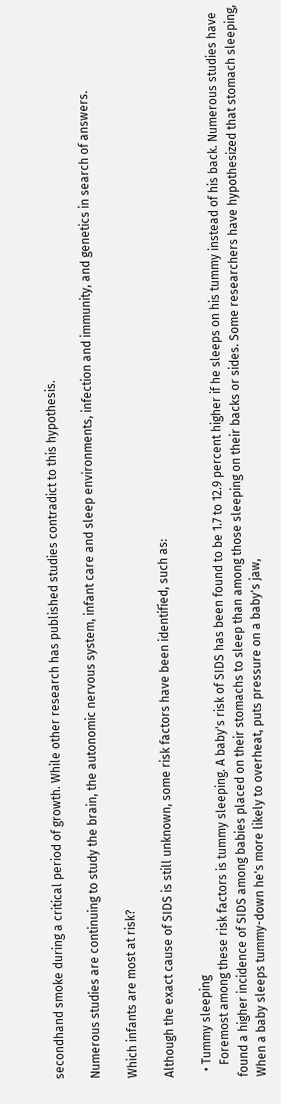secondhand smoke during a critical period of growth. While other research has published studies contradict to this hypothesis.

Numerous studies are continuing to study the brain, the autonomic nervous system, infant care and sleep environments, infection and immunity, and genetics in search of answers.

Which infants are most at risk?

Although the exact cause of SIDS is still unknown, some risk factors have been identified, such as:

  • Tummy sleeping
    Foremost among these risk factors is tummy sleeping. A baby's risk of SIDS has been found to be 1.7 to 12.9 percent higher if he sleeps on his tummy instead of his back. Numerous studies have found a higher incidence of SIDS among babies placed on their stomachs to sleep than among those sleeping on their backs or sides. Some researchers have hypothesized that stomach sleeping, When a baby sleeps tummy-down he's more likely to overheat, puts pressure on a baby's jaw,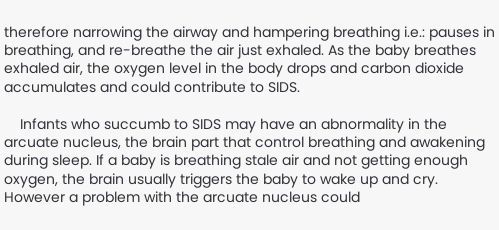therefore narrowing the airway and hampering breathing i.e.: pauses in breathing, and re-breathe the air just exhaled. As the baby breathes exhaled air, the oxygen level in the body drops and carbon dioxide accumulates and could contribute to SIDS.

    Infants who succumb to SIDS may have an abnormality in the arcuate nucleus, the brain part that control breathing and awakening during sleep. If a baby is breathing stale air and not getting enough oxygen, the brain usually triggers the baby to wake up and cry. However a problem with the arcuate nucleus could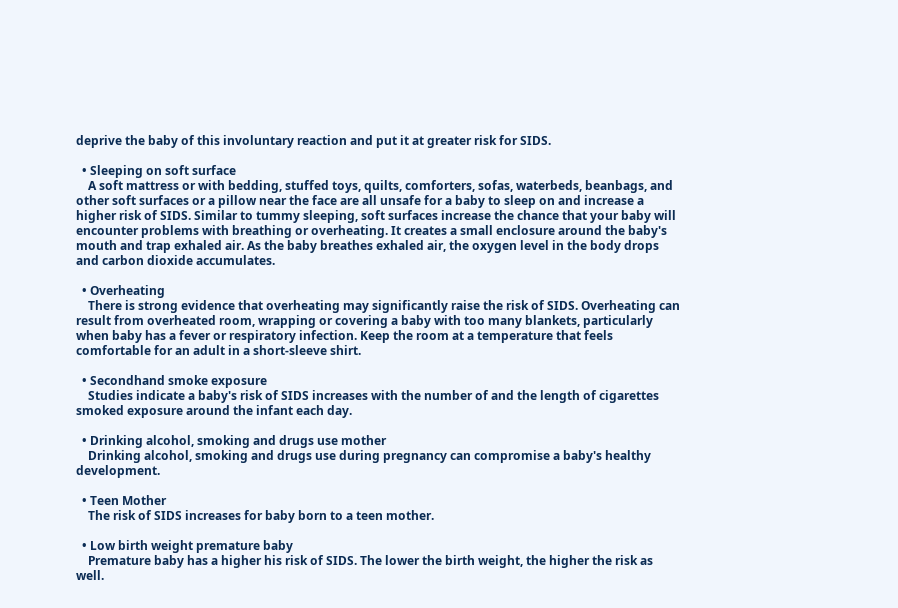deprive the baby of this involuntary reaction and put it at greater risk for SIDS.

  • Sleeping on soft surface
    A soft mattress or with bedding, stuffed toys, quilts, comforters, sofas, waterbeds, beanbags, and other soft surfaces or a pillow near the face are all unsafe for a baby to sleep on and increase a higher risk of SIDS. Similar to tummy sleeping, soft surfaces increase the chance that your baby will encounter problems with breathing or overheating. It creates a small enclosure around the baby's mouth and trap exhaled air. As the baby breathes exhaled air, the oxygen level in the body drops and carbon dioxide accumulates.

  • Overheating
    There is strong evidence that overheating may significantly raise the risk of SIDS. Overheating can result from overheated room, wrapping or covering a baby with too many blankets, particularly when baby has a fever or respiratory infection. Keep the room at a temperature that feels comfortable for an adult in a short-sleeve shirt.

  • Secondhand smoke exposure
    Studies indicate a baby's risk of SIDS increases with the number of and the length of cigarettes smoked exposure around the infant each day.

  • Drinking alcohol, smoking and drugs use mother
    Drinking alcohol, smoking and drugs use during pregnancy can compromise a baby's healthy development.

  • Teen Mother
    The risk of SIDS increases for baby born to a teen mother.

  • Low birth weight premature baby
    Premature baby has a higher his risk of SIDS. The lower the birth weight, the higher the risk as well.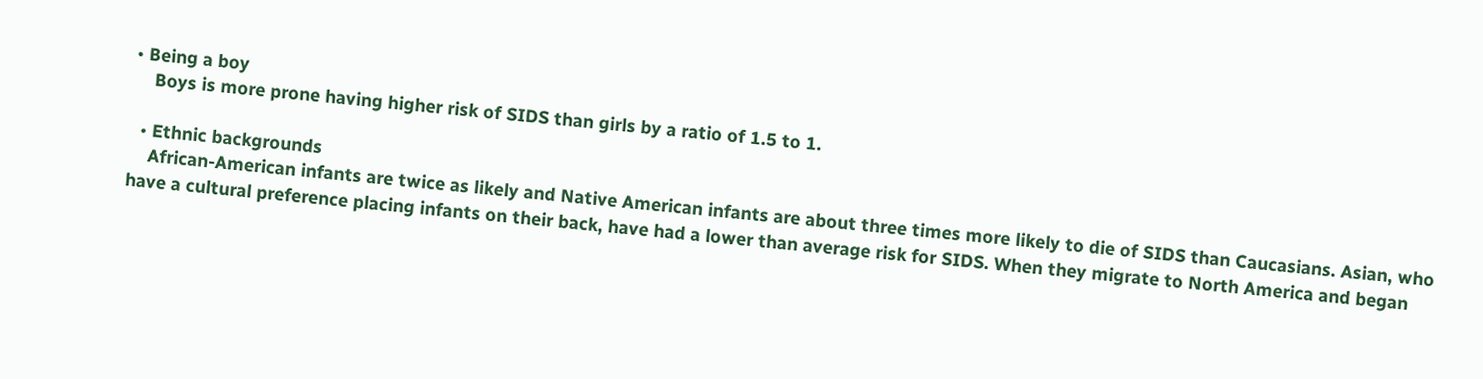• Being a boy
    Boys is more prone having higher risk of SIDS than girls by a ratio of 1.5 to 1.

  • Ethnic backgrounds
    African-American infants are twice as likely and Native American infants are about three times more likely to die of SIDS than Caucasians. Asian, who have a cultural preference placing infants on their back, have had a lower than average risk for SIDS. When they migrate to North America and began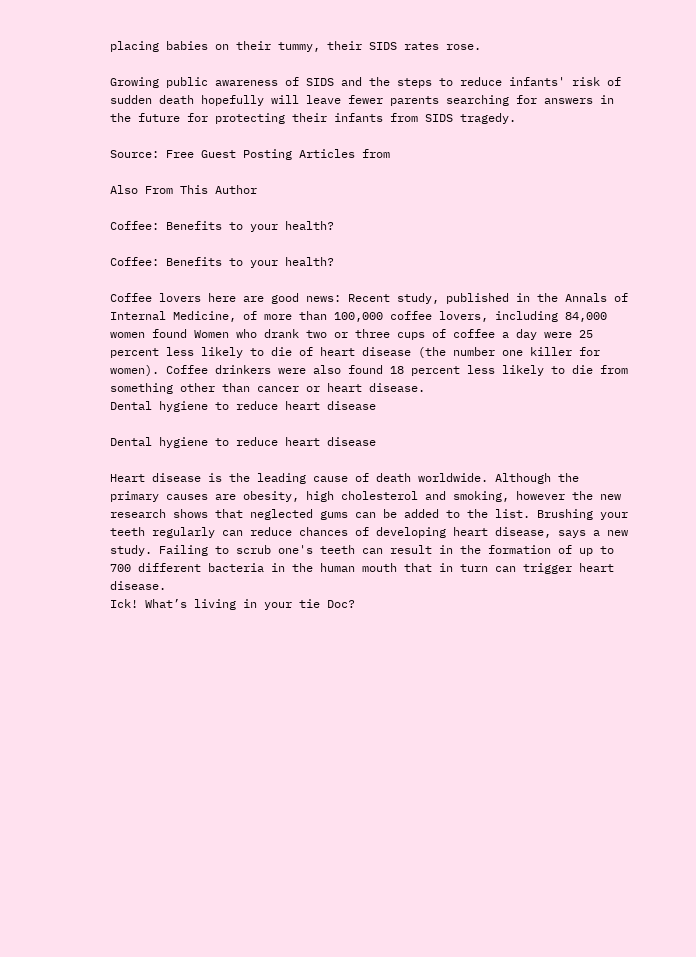placing babies on their tummy, their SIDS rates rose.

Growing public awareness of SIDS and the steps to reduce infants' risk of sudden death hopefully will leave fewer parents searching for answers in the future for protecting their infants from SIDS tragedy.

Source: Free Guest Posting Articles from

Also From This Author

Coffee: Benefits to your health?

Coffee: Benefits to your health?

Coffee lovers here are good news: Recent study, published in the Annals of Internal Medicine, of more than 100,000 coffee lovers, including 84,000 women found Women who drank two or three cups of coffee a day were 25 percent less likely to die of heart disease (the number one killer for women). Coffee drinkers were also found 18 percent less likely to die from something other than cancer or heart disease.
Dental hygiene to reduce heart disease

Dental hygiene to reduce heart disease

Heart disease is the leading cause of death worldwide. Although the primary causes are obesity, high cholesterol and smoking, however the new research shows that neglected gums can be added to the list. Brushing your teeth regularly can reduce chances of developing heart disease, says a new study. Failing to scrub one's teeth can result in the formation of up to 700 different bacteria in the human mouth that in turn can trigger heart disease.
Ick! What’s living in your tie Doc?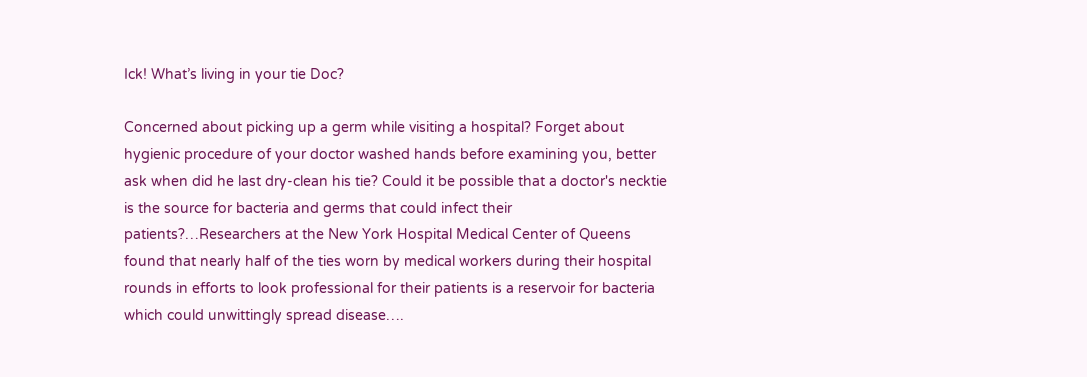Ick! What’s living in your tie Doc?

Concerned about picking up a germ while visiting a hospital? Forget about hygienic procedure of your doctor washed hands before examining you, better ask when did he last dry-clean his tie? Could it be possible that a doctor's necktie is the source for bacteria and germs that could infect their patients?…Researchers at the New York Hospital Medical Center of Queens found that nearly half of the ties worn by medical workers during their hospital rounds in efforts to look professional for their patients is a reservoir for bacteria which could unwittingly spread disease….